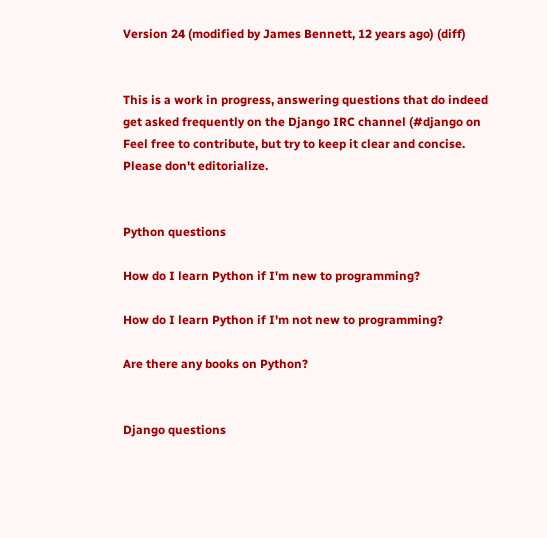Version 24 (modified by James Bennett, 12 years ago) (diff)


This is a work in progress, answering questions that do indeed get asked frequently on the Django IRC channel (#django on Feel free to contribute, but try to keep it clear and concise. Please don't editorialize.


Python questions

How do I learn Python if I'm new to programming?

How do I learn Python if I'm not new to programming?

Are there any books on Python?


Django questions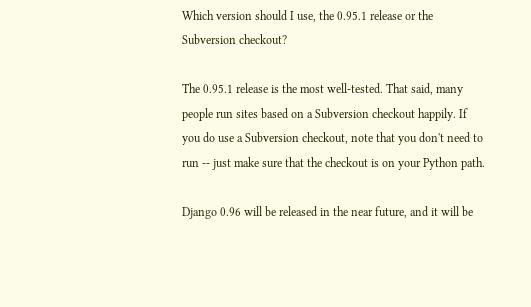Which version should I use, the 0.95.1 release or the Subversion checkout?

The 0.95.1 release is the most well-tested. That said, many people run sites based on a Subversion checkout happily. If you do use a Subversion checkout, note that you don't need to run -- just make sure that the checkout is on your Python path.

Django 0.96 will be released in the near future, and it will be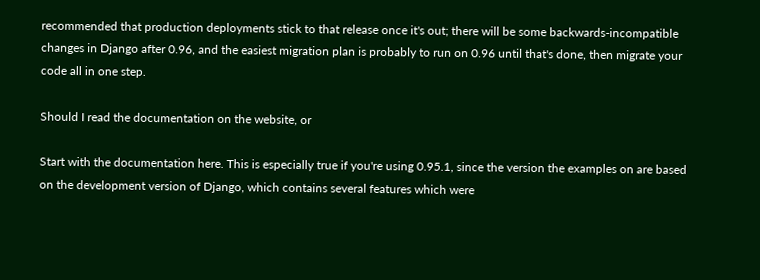recommended that production deployments stick to that release once it's out; there will be some backwards-incompatible changes in Django after 0.96, and the easiest migration plan is probably to run on 0.96 until that's done, then migrate your code all in one step.

Should I read the documentation on the website, or

Start with the documentation here. This is especially true if you're using 0.95.1, since the version the examples on are based on the development version of Django, which contains several features which were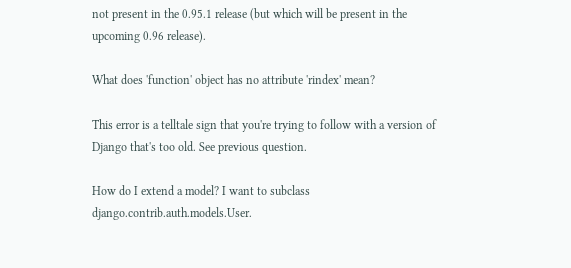not present in the 0.95.1 release (but which will be present in the upcoming 0.96 release).

What does 'function' object has no attribute 'rindex' mean?

This error is a telltale sign that you're trying to follow with a version of Django that's too old. See previous question.

How do I extend a model? I want to subclass django.contrib.auth.models.User.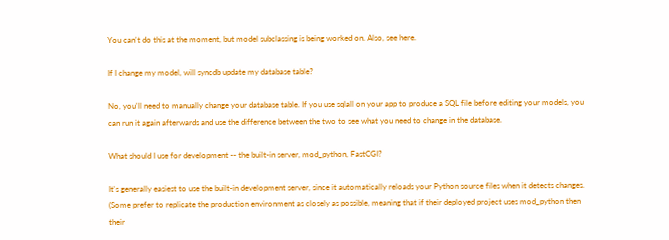You can't do this at the moment, but model subclassing is being worked on. Also, see here.

If I change my model, will syncdb update my database table?

No, you'll need to manually change your database table. If you use sqlall on your app to produce a SQL file before editing your models, you can run it again afterwards and use the difference between the two to see what you need to change in the database.

What should I use for development -- the built-in server, mod_python, FastCGI?

It's generally easiest to use the built-in development server, since it automatically reloads your Python source files when it detects changes. (Some prefer to replicate the production environment as closely as possible, meaning that if their deployed project uses mod_python then their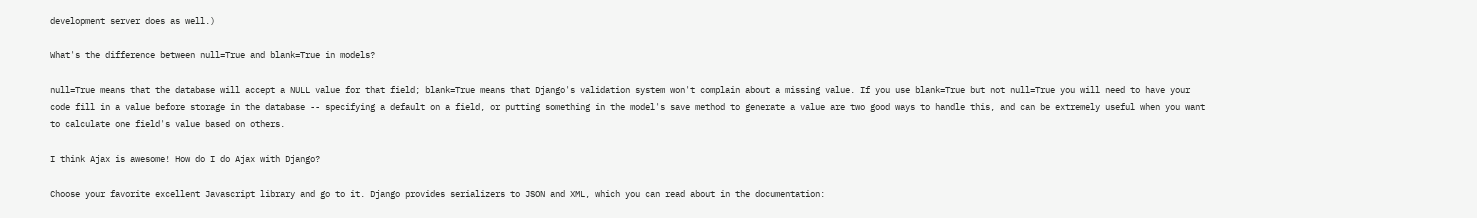development server does as well.)

What's the difference between null=True and blank=True in models?

null=True means that the database will accept a NULL value for that field; blank=True means that Django's validation system won't complain about a missing value. If you use blank=True but not null=True you will need to have your code fill in a value before storage in the database -- specifying a default on a field, or putting something in the model's save method to generate a value are two good ways to handle this, and can be extremely useful when you want to calculate one field's value based on others.

I think Ajax is awesome! How do I do Ajax with Django?

Choose your favorite excellent Javascript library and go to it. Django provides serializers to JSON and XML, which you can read about in the documentation: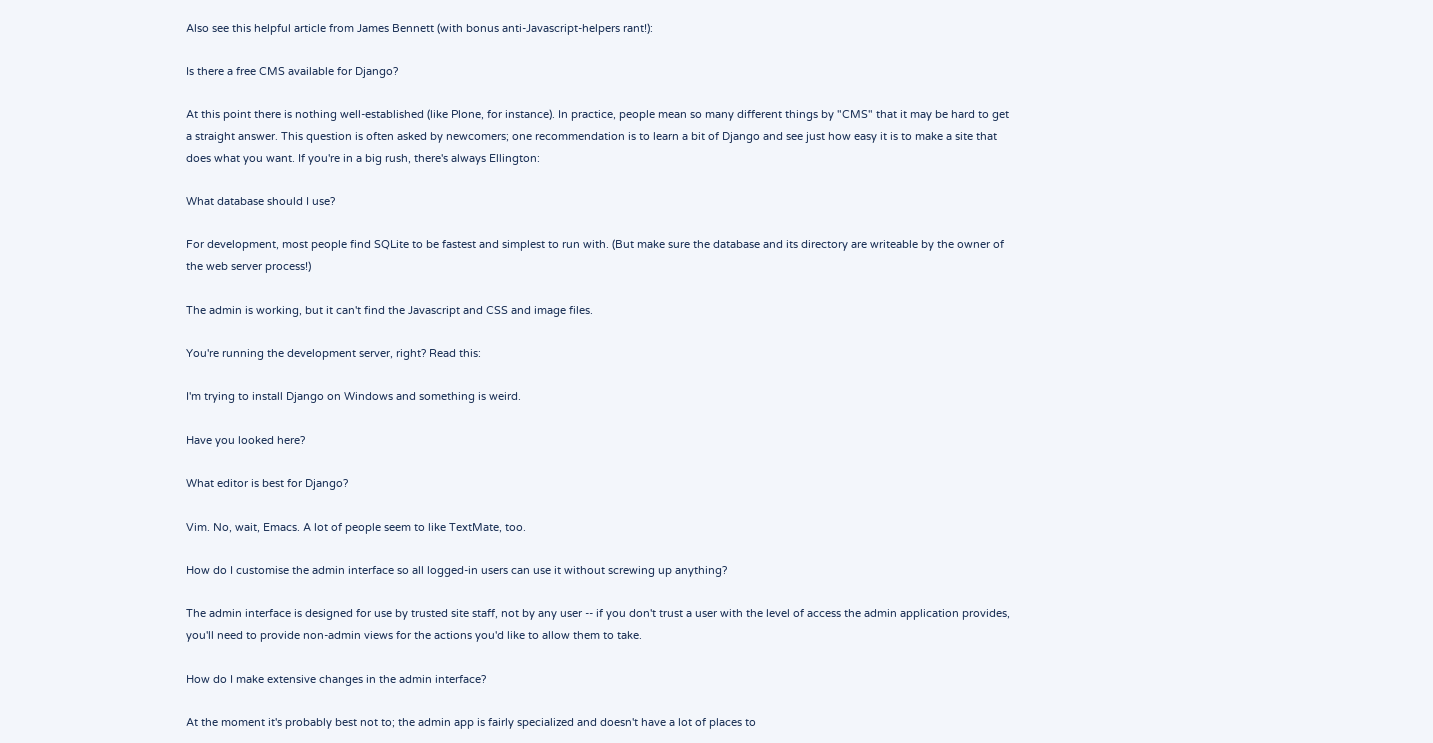Also see this helpful article from James Bennett (with bonus anti-Javascript-helpers rant!):

Is there a free CMS available for Django?

At this point there is nothing well-established (like Plone, for instance). In practice, people mean so many different things by "CMS" that it may be hard to get a straight answer. This question is often asked by newcomers; one recommendation is to learn a bit of Django and see just how easy it is to make a site that does what you want. If you're in a big rush, there's always Ellington:

What database should I use?

For development, most people find SQLite to be fastest and simplest to run with. (But make sure the database and its directory are writeable by the owner of the web server process!)

The admin is working, but it can't find the Javascript and CSS and image files.

You're running the development server, right? Read this:

I'm trying to install Django on Windows and something is weird.

Have you looked here?

What editor is best for Django?

Vim. No, wait, Emacs. A lot of people seem to like TextMate, too.

How do I customise the admin interface so all logged-in users can use it without screwing up anything?

The admin interface is designed for use by trusted site staff, not by any user -- if you don't trust a user with the level of access the admin application provides, you'll need to provide non-admin views for the actions you'd like to allow them to take.

How do I make extensive changes in the admin interface?

At the moment it's probably best not to; the admin app is fairly specialized and doesn't have a lot of places to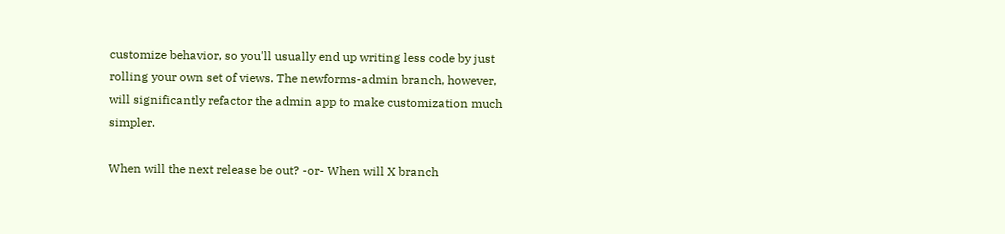customize behavior, so you'll usually end up writing less code by just rolling your own set of views. The newforms-admin branch, however, will significantly refactor the admin app to make customization much simpler.

When will the next release be out? -or- When will X branch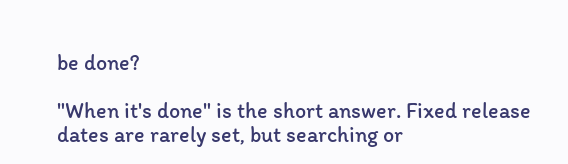be done?

"When it's done" is the short answer. Fixed release dates are rarely set, but searching or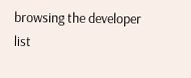browsing the developer list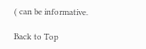( can be informative.

Back to Top